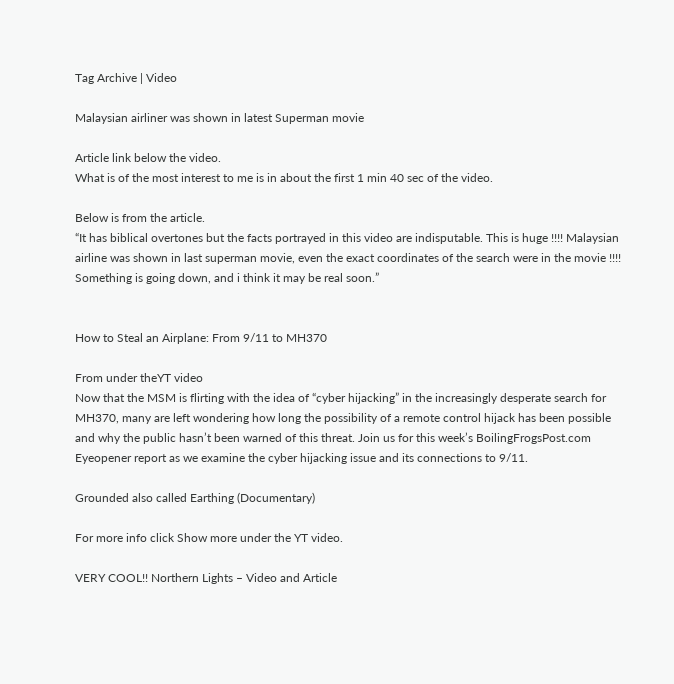Tag Archive | Video

Malaysian airliner was shown in latest Superman movie

Article link below the video.
What is of the most interest to me is in about the first 1 min 40 sec of the video.

Below is from the article.
“It has biblical overtones but the facts portrayed in this video are indisputable. This is huge !!!! Malaysian airline was shown in last superman movie, even the exact coordinates of the search were in the movie !!!! Something is going down, and i think it may be real soon.”


How to Steal an Airplane: From 9/11 to MH370

From under theYT video
Now that the MSM is flirting with the idea of “cyber hijacking” in the increasingly desperate search for MH370, many are left wondering how long the possibility of a remote control hijack has been possible and why the public hasn’t been warned of this threat. Join us for this week’s BoilingFrogsPost.com Eyeopener report as we examine the cyber hijacking issue and its connections to 9/11.

Grounded also called Earthing (Documentary)

For more info click Show more under the YT video.

VERY COOL!! Northern Lights – Video and Article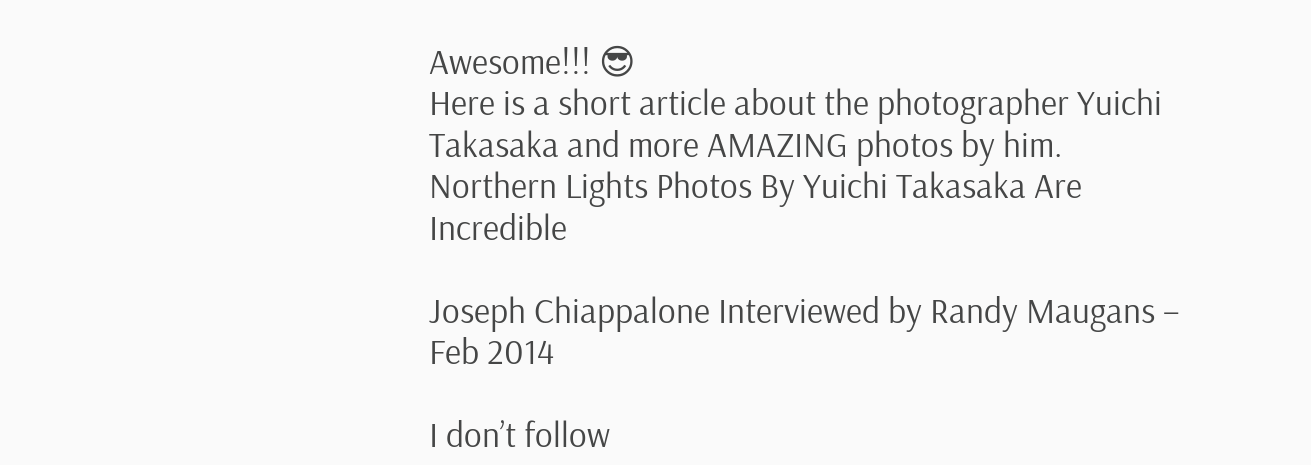Awesome!!! 😎
Here is a short article about the photographer Yuichi Takasaka and more AMAZING photos by him.
Northern Lights Photos By Yuichi Takasaka Are Incredible

Joseph Chiappalone Interviewed by Randy Maugans – Feb 2014

I don’t follow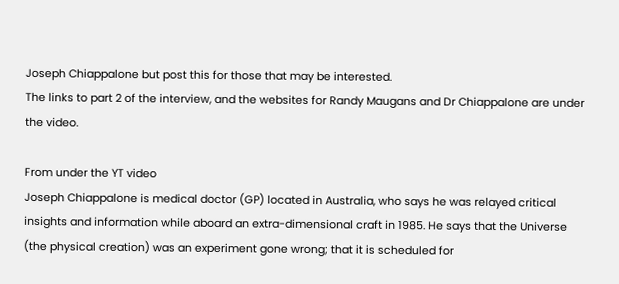Joseph Chiappalone but post this for those that may be interested.
The links to part 2 of the interview, and the websites for Randy Maugans and Dr Chiappalone are under the video.

From under the YT video
Joseph Chiappalone is medical doctor (GP) located in Australia, who says he was relayed critical insights and information while aboard an extra-dimensional craft in 1985. He says that the Universe (the physical creation) was an experiment gone wrong; that it is scheduled for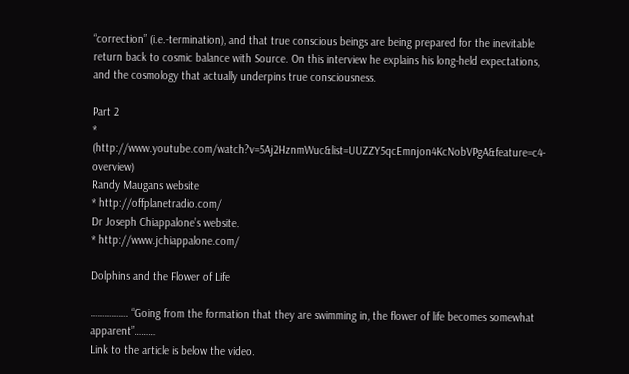“correction” (i.e.-termination), and that true conscious beings are being prepared for the inevitable return back to cosmic balance with Source. On this interview he explains his long-held expectations, and the cosmology that actually underpins true consciousness.

Part 2
* (http://www.youtube.com/watch?v=5Aj2HznmWuc&list=UUZZY5qcEmnjon4KcNobVPgA&feature=c4-overview)
Randy Maugans website
* http://offplanetradio.com/
Dr Joseph Chiappalone’s website.
* http://www.jchiappalone.com/

Dolphins and the Flower of Life

……………. “Going from the formation that they are swimming in, the flower of life becomes somewhat apparent”………
Link to the article is below the video.